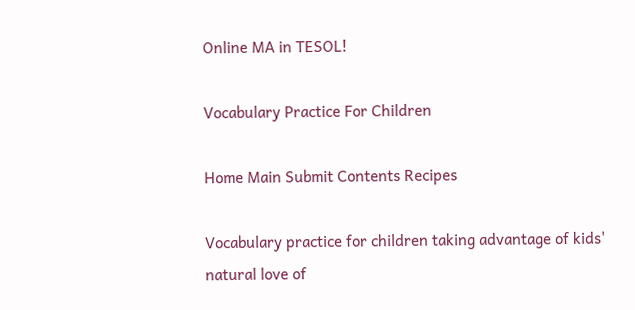Online MA in TESOL!

Vocabulary Practice For Children

Home Main Submit Contents Recipes

Vocabulary practice for children taking advantage of kids' natural love of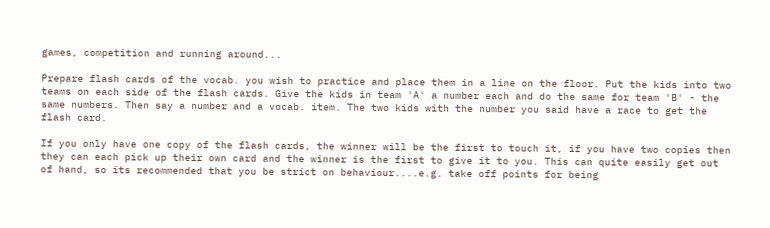games, competition and running around...

Prepare flash cards of the vocab. you wish to practice and place them in a line on the floor. Put the kids into two teams on each side of the flash cards. Give the kids in team 'A' a number each and do the same for team 'B' - the same numbers. Then say a number and a vocab. item. The two kids with the number you said have a race to get the flash card.

If you only have one copy of the flash cards, the winner will be the first to touch it, if you have two copies then they can each pick up their own card and the winner is the first to give it to you. This can quite easily get out of hand, so its recommended that you be strict on behaviour....e.g. take off points for being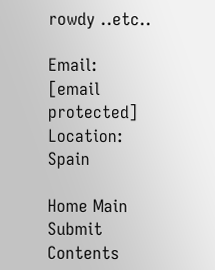rowdy ..etc..

Email: [email protected]
Location: Spain

Home Main Submit Contents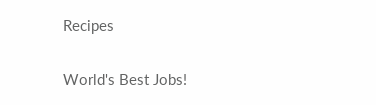Recipes

World's Best Jobs!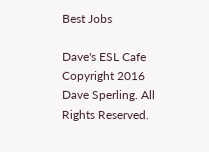Best Jobs

Dave's ESL Cafe Copyright 2016 Dave Sperling. All Rights Reserved.